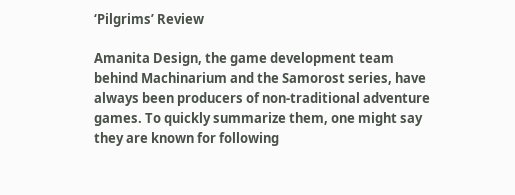‘Pilgrims’ Review

Amanita Design, the game development team behind Machinarium and the Samorost series, have always been producers of non-traditional adventure games. To quickly summarize them, one might say they are known for following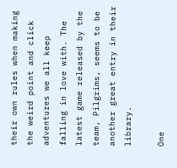their own rules when making the weird point and click adventures we all keep falling in love with. The latest game released by the team, Pilgrims, seems to be another great entry in their library.

One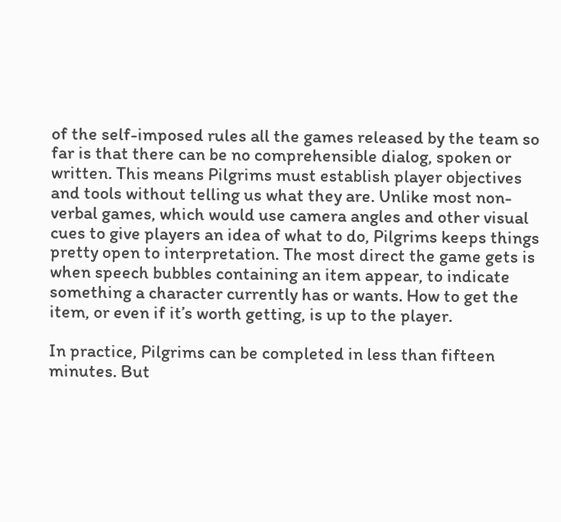of the self-imposed rules all the games released by the team so far is that there can be no comprehensible dialog, spoken or written. This means Pilgrims must establish player objectives and tools without telling us what they are. Unlike most non-verbal games, which would use camera angles and other visual cues to give players an idea of what to do, Pilgrims keeps things pretty open to interpretation. The most direct the game gets is when speech bubbles containing an item appear, to indicate something a character currently has or wants. How to get the item, or even if it’s worth getting, is up to the player.

In practice, Pilgrims can be completed in less than fifteen minutes. But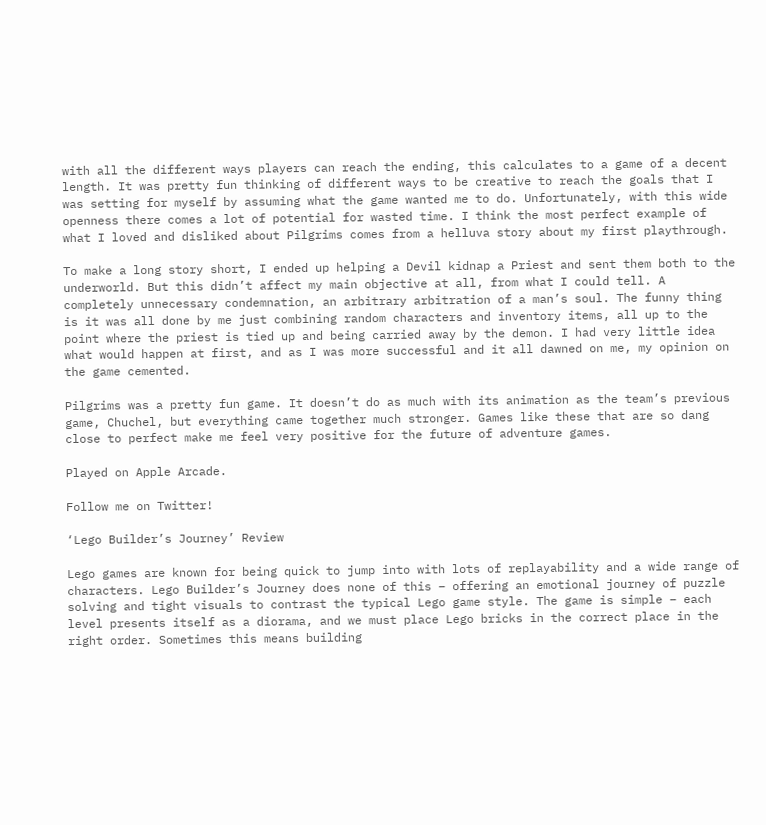with all the different ways players can reach the ending, this calculates to a game of a decent length. It was pretty fun thinking of different ways to be creative to reach the goals that I was setting for myself by assuming what the game wanted me to do. Unfortunately, with this wide openness there comes a lot of potential for wasted time. I think the most perfect example of what I loved and disliked about Pilgrims comes from a helluva story about my first playthrough.

To make a long story short, I ended up helping a Devil kidnap a Priest and sent them both to the underworld. But this didn’t affect my main objective at all, from what I could tell. A completely unnecessary condemnation, an arbitrary arbitration of a man’s soul. The funny thing is it was all done by me just combining random characters and inventory items, all up to the point where the priest is tied up and being carried away by the demon. I had very little idea what would happen at first, and as I was more successful and it all dawned on me, my opinion on the game cemented.

Pilgrims was a pretty fun game. It doesn’t do as much with its animation as the team’s previous game, Chuchel, but everything came together much stronger. Games like these that are so dang close to perfect make me feel very positive for the future of adventure games.

Played on Apple Arcade.

Follow me on Twitter!

‘Lego Builder’s Journey’ Review

Lego games are known for being quick to jump into with lots of replayability and a wide range of characters. Lego Builder’s Journey does none of this – offering an emotional journey of puzzle solving and tight visuals to contrast the typical Lego game style. The game is simple – each level presents itself as a diorama, and we must place Lego bricks in the correct place in the right order. Sometimes this means building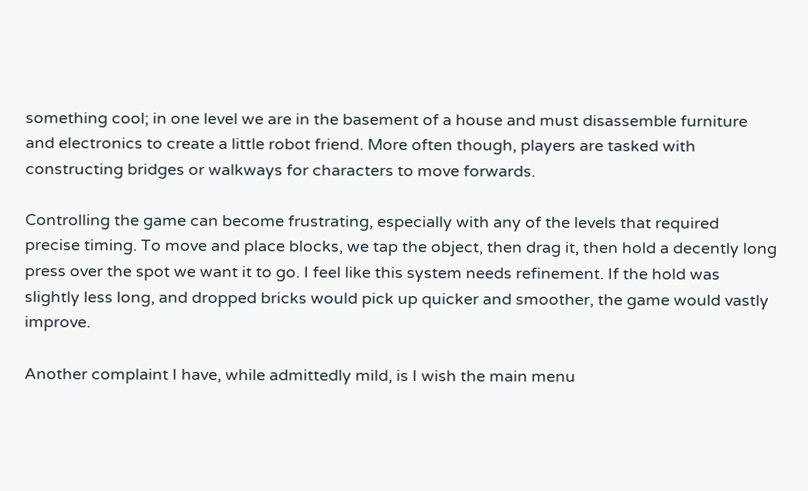something cool; in one level we are in the basement of a house and must disassemble furniture and electronics to create a little robot friend. More often though, players are tasked with constructing bridges or walkways for characters to move forwards.

Controlling the game can become frustrating, especially with any of the levels that required precise timing. To move and place blocks, we tap the object, then drag it, then hold a decently long press over the spot we want it to go. I feel like this system needs refinement. If the hold was slightly less long, and dropped bricks would pick up quicker and smoother, the game would vastly improve.

Another complaint I have, while admittedly mild, is I wish the main menu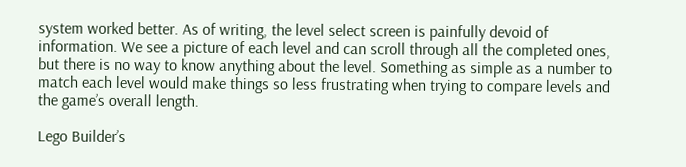system worked better. As of writing, the level select screen is painfully devoid of information. We see a picture of each level and can scroll through all the completed ones, but there is no way to know anything about the level. Something as simple as a number to match each level would make things so less frustrating when trying to compare levels and the game’s overall length.

Lego Builder’s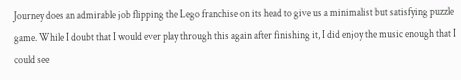Journey does an admirable job flipping the Lego franchise on its head to give us a minimalist but satisfying puzzle game. While I doubt that I would ever play through this again after finishing it, I did enjoy the music enough that I could see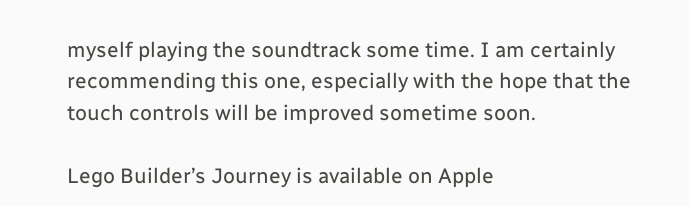myself playing the soundtrack some time. I am certainly recommending this one, especially with the hope that the touch controls will be improved sometime soon.

Lego Builder’s Journey is available on Apple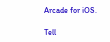Arcade for iOS.

Tell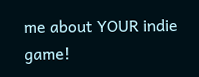me about YOUR indie game!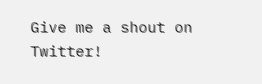Give me a shout on Twitter!